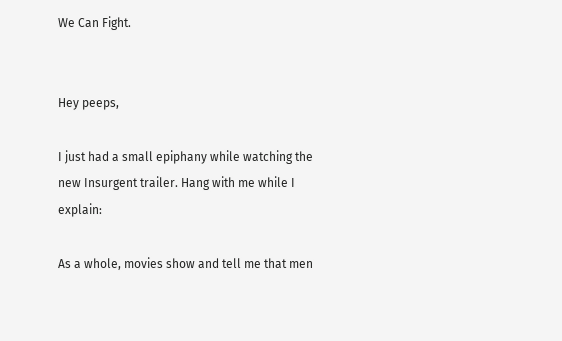We Can Fight.


Hey peeps,

I just had a small epiphany while watching the new Insurgent trailer. Hang with me while I explain:

As a whole, movies show and tell me that men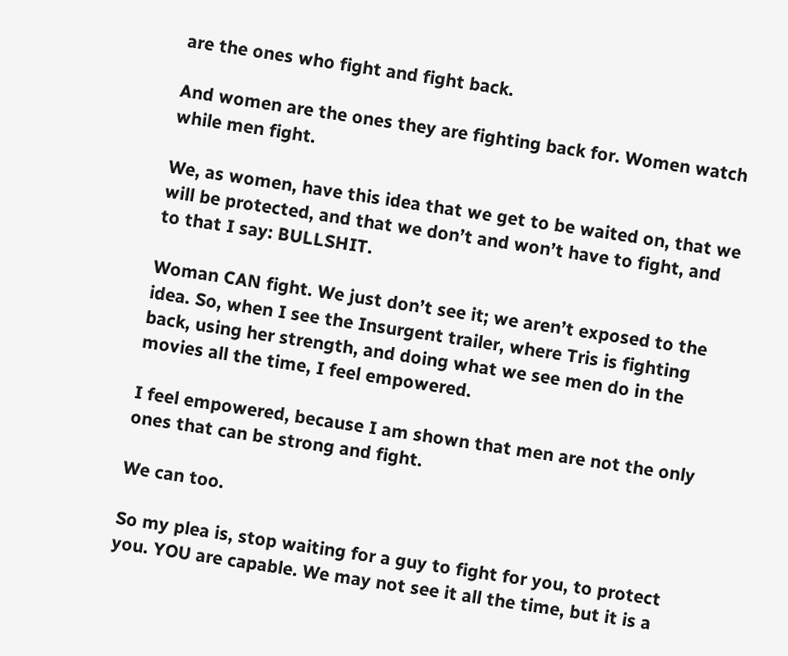are the ones who fight and fight back.

And women are the ones they are fighting back for. Women watch while men fight.

We, as women, have this idea that we get to be waited on, that we will be protected, and that we don’t and won’t have to fight, and to that I say: BULLSHIT.

Woman CAN fight. We just don’t see it; we aren’t exposed to the idea. So, when I see the Insurgent trailer, where Tris is fighting back, using her strength, and doing what we see men do in the movies all the time, I feel empowered.

I feel empowered, because I am shown that men are not the only ones that can be strong and fight.

We can too.

So my plea is, stop waiting for a guy to fight for you, to protect you. YOU are capable. We may not see it all the time, but it is a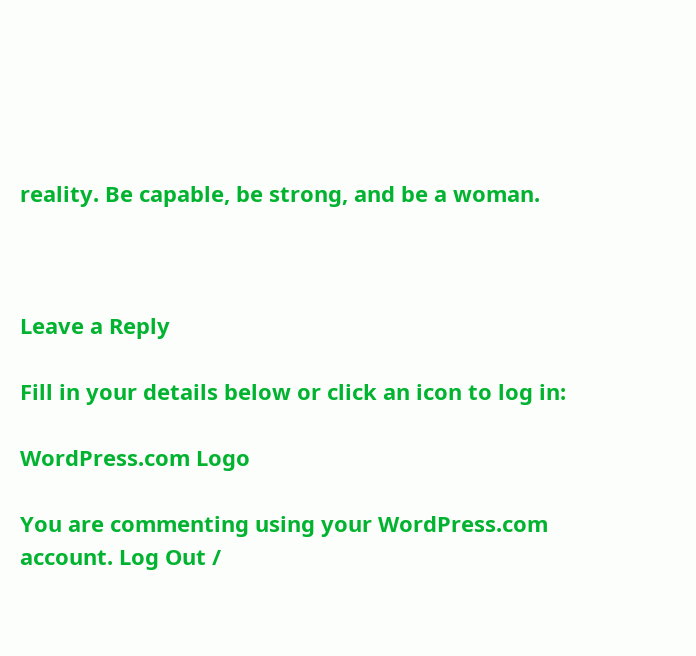reality. Be capable, be strong, and be a woman.



Leave a Reply

Fill in your details below or click an icon to log in:

WordPress.com Logo

You are commenting using your WordPress.com account. Log Out /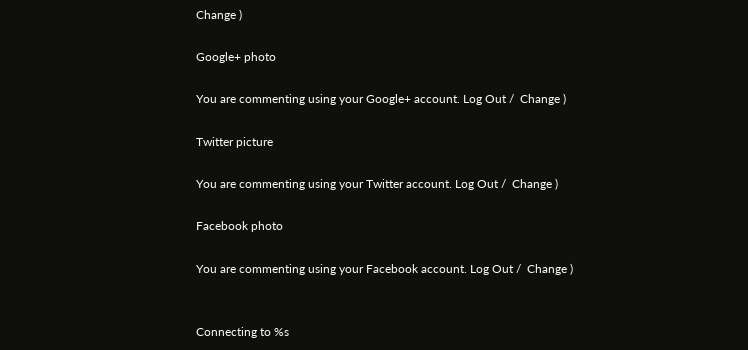Change )

Google+ photo

You are commenting using your Google+ account. Log Out /  Change )

Twitter picture

You are commenting using your Twitter account. Log Out /  Change )

Facebook photo

You are commenting using your Facebook account. Log Out /  Change )


Connecting to %s